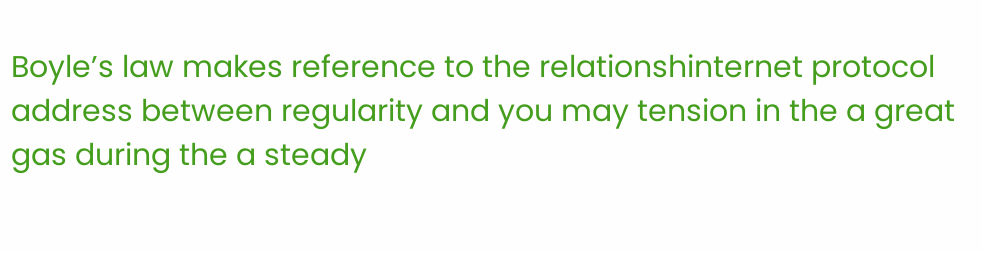Boyle’s law makes reference to the relationshinternet protocol address between regularity and you may tension in the a great gas during the a steady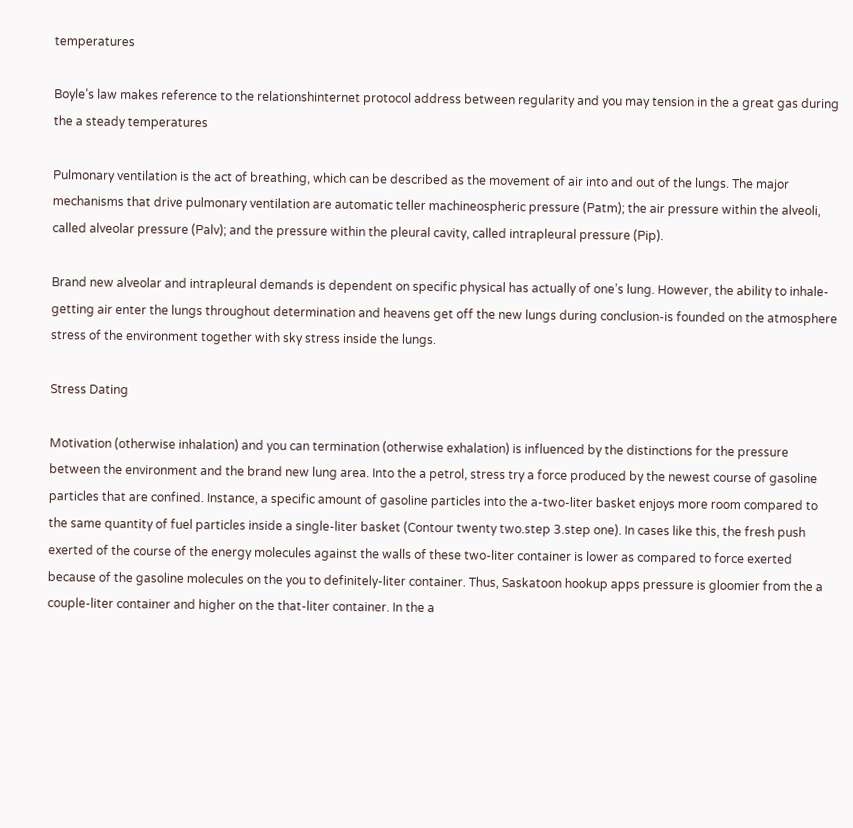temperatures

Boyle’s law makes reference to the relationshinternet protocol address between regularity and you may tension in the a great gas during the a steady temperatures

Pulmonary ventilation is the act of breathing, which can be described as the movement of air into and out of the lungs. The major mechanisms that drive pulmonary ventilation are automatic teller machineospheric pressure (Patm); the air pressure within the alveoli, called alveolar pressure (Palv); and the pressure within the pleural cavity, called intrapleural pressure (Pip).

Brand new alveolar and intrapleural demands is dependent on specific physical has actually of one’s lung. However, the ability to inhale-getting air enter the lungs throughout determination and heavens get off the new lungs during conclusion-is founded on the atmosphere stress of the environment together with sky stress inside the lungs.

Stress Dating

Motivation (otherwise inhalation) and you can termination (otherwise exhalation) is influenced by the distinctions for the pressure between the environment and the brand new lung area. Into the a petrol, stress try a force produced by the newest course of gasoline particles that are confined. Instance, a specific amount of gasoline particles into the a-two-liter basket enjoys more room compared to the same quantity of fuel particles inside a single-liter basket (Contour twenty two.step 3.step one). In cases like this, the fresh push exerted of the course of the energy molecules against the walls of these two-liter container is lower as compared to force exerted because of the gasoline molecules on the you to definitely-liter container. Thus, Saskatoon hookup apps pressure is gloomier from the a couple-liter container and higher on the that-liter container. In the a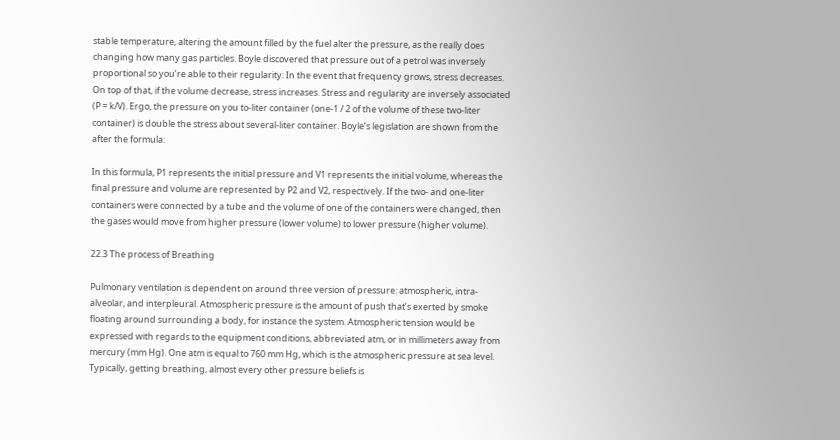stable temperature, altering the amount filled by the fuel alter the pressure, as the really does changing how many gas particles. Boyle discovered that pressure out of a petrol was inversely proportional so you’re able to their regularity: In the event that frequency grows, stress decreases. On top of that, if the volume decrease, stress increases. Stress and regularity are inversely associated (P = k/V). Ergo, the pressure on you to-liter container (one-1 / 2 of the volume of these two-liter container) is double the stress about several-liter container. Boyle’s legislation are shown from the after the formula:

In this formula, P1 represents the initial pressure and V1 represents the initial volume, whereas the final pressure and volume are represented by P2 and V2, respectively. If the two- and one-liter containers were connected by a tube and the volume of one of the containers were changed, then the gases would move from higher pressure (lower volume) to lower pressure (higher volume).

22.3 The process of Breathing

Pulmonary ventilation is dependent on around three version of pressure: atmospheric, intra-alveolar, and interpleural. Atmospheric pressure is the amount of push that’s exerted by smoke floating around surrounding a body, for instance the system. Atmospheric tension would be expressed with regards to the equipment conditions, abbreviated atm, or in millimeters away from mercury (mm Hg). One atm is equal to 760 mm Hg, which is the atmospheric pressure at sea level. Typically, getting breathing, almost every other pressure beliefs is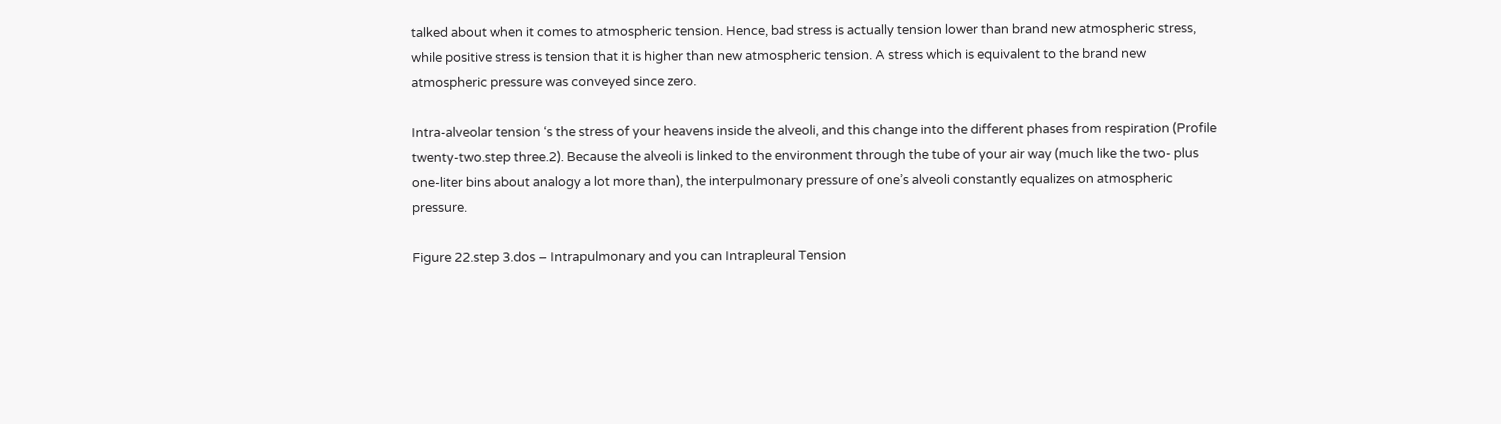talked about when it comes to atmospheric tension. Hence, bad stress is actually tension lower than brand new atmospheric stress, while positive stress is tension that it is higher than new atmospheric tension. A stress which is equivalent to the brand new atmospheric pressure was conveyed since zero.

Intra-alveolar tension ‘s the stress of your heavens inside the alveoli, and this change into the different phases from respiration (Profile twenty-two.step three.2). Because the alveoli is linked to the environment through the tube of your air way (much like the two- plus one-liter bins about analogy a lot more than), the interpulmonary pressure of one’s alveoli constantly equalizes on atmospheric pressure.

Figure 22.step 3.dos – Intrapulmonary and you can Intrapleural Tension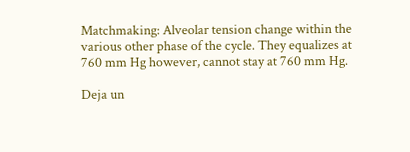Matchmaking: Alveolar tension change within the various other phase of the cycle. They equalizes at 760 mm Hg however, cannot stay at 760 mm Hg.

Deja un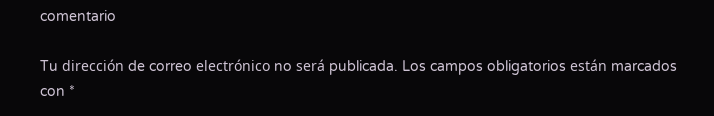comentario

Tu dirección de correo electrónico no será publicada. Los campos obligatorios están marcados con *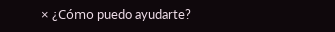× ¿Cómo puedo ayudarte?